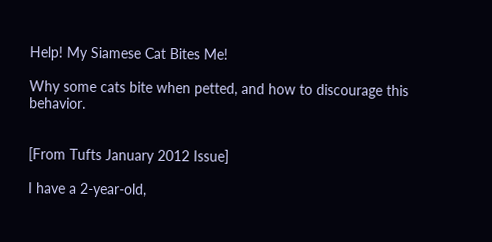Help! My Siamese Cat Bites Me!

Why some cats bite when petted, and how to discourage this behavior.


[From Tufts January 2012 Issue]

I have a 2-year-old,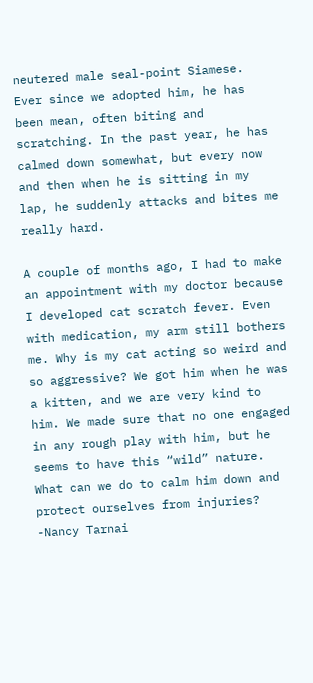neutered male seal-point Siamese. Ever since we adopted him, he has been mean, often biting and scratching. In the past year, he has calmed down somewhat, but every now and then when he is sitting in my lap, he suddenly attacks and bites me really hard.

A couple of months ago, I had to make an appointment with my doctor because I developed cat scratch fever. Even with medication, my arm still bothers me. Why is my cat acting so weird and so aggressive? We got him when he was a kitten, and we are very kind to him. We made sure that no one engaged in any rough play with him, but he seems to have this “wild” nature. What can we do to calm him down and protect ourselves from injuries? -Nancy Tarnai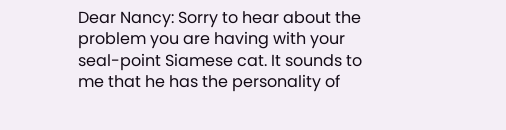Dear Nancy: Sorry to hear about the problem you are having with your seal-point Siamese cat. It sounds to me that he has the personality of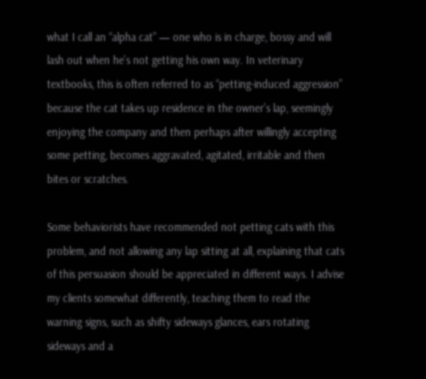what I call an “alpha cat” — one who is in charge, bossy and will lash out when he’s not getting his own way. In veterinary textbooks, this is often referred to as “petting-induced aggression” because the cat takes up residence in the owner’s lap, seemingly enjoying the company and then perhaps after willingly accepting some petting, becomes aggravated, agitated, irritable and then bites or scratches.

Some behaviorists have recommended not petting cats with this problem, and not allowing any lap sitting at all, explaining that cats of this persuasion should be appreciated in different ways. I advise my clients somewhat differently, teaching them to read the warning signs, such as shifty sideways glances, ears rotating sideways and a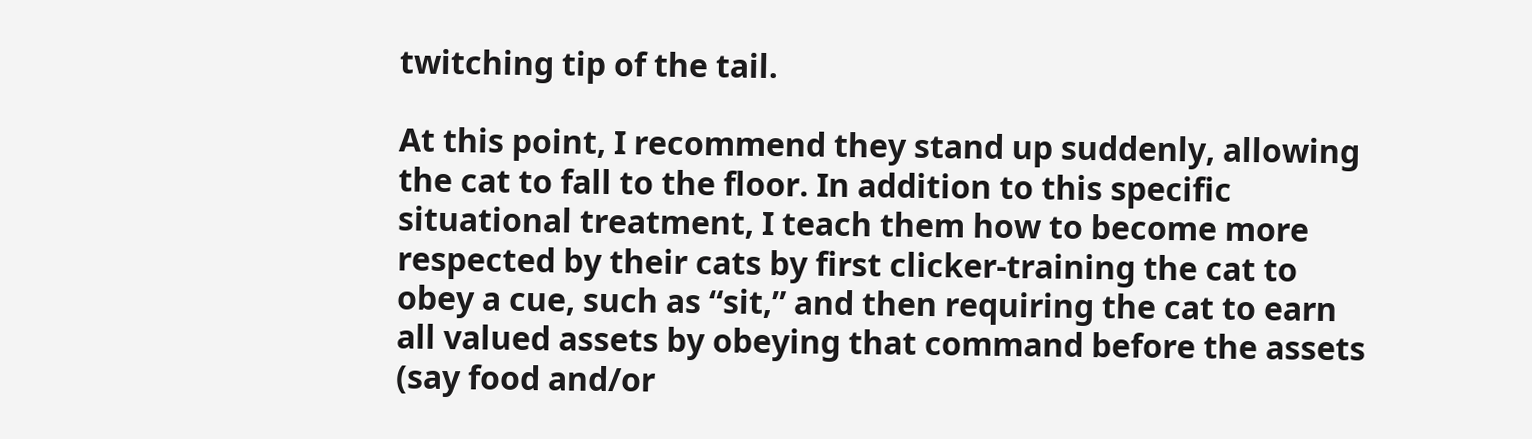twitching tip of the tail.

At this point, I recommend they stand up suddenly, allowing the cat to fall to the floor. In addition to this specific situational treatment, I teach them how to become more respected by their cats by first clicker-training the cat to obey a cue, such as “sit,” and then requiring the cat to earn all valued assets by obeying that command before the assets (say food and/or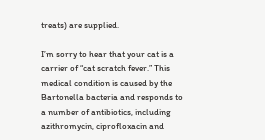treats) are supplied.

I’m sorry to hear that your cat is a carrier of “cat scratch fever.” This medical condition is caused by the Bartonella bacteria and responds to a number of antibiotics, including azithromycin, ciprofloxacin and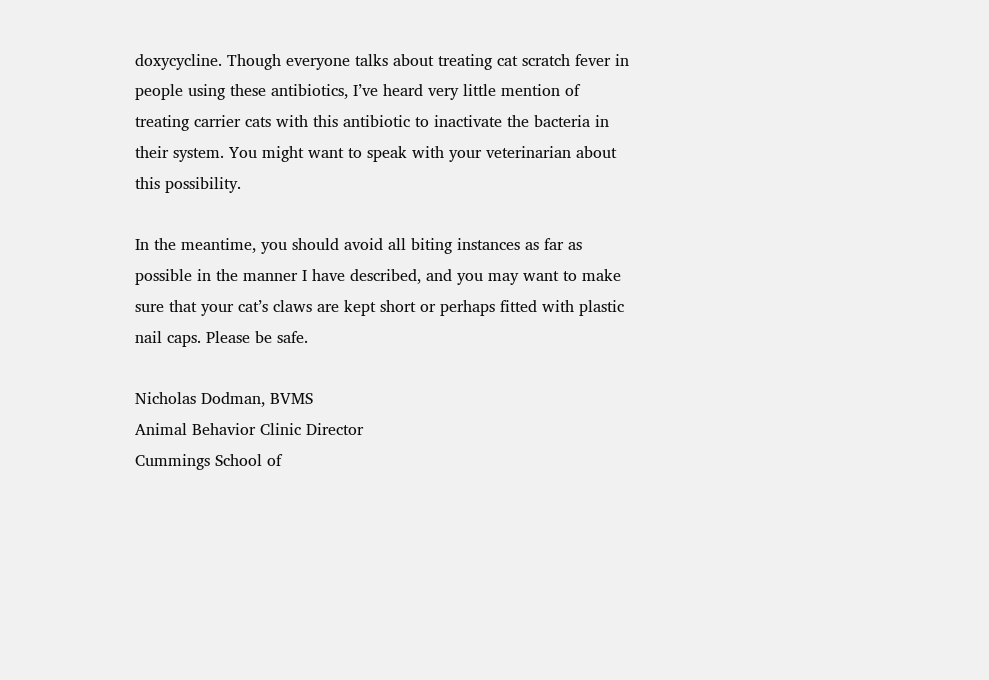doxycycline. Though everyone talks about treating cat scratch fever in people using these antibiotics, I’ve heard very little mention of treating carrier cats with this antibiotic to inactivate the bacteria in their system. You might want to speak with your veterinarian about this possibility.

In the meantime, you should avoid all biting instances as far as possible in the manner I have described, and you may want to make sure that your cat’s claws are kept short or perhaps fitted with plastic nail caps. Please be safe.

Nicholas Dodman, BVMS
Animal Behavior Clinic Director
Cummings School of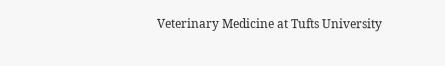Veterinary Medicine at Tufts University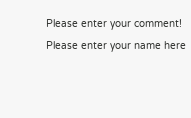Please enter your comment!
Please enter your name here